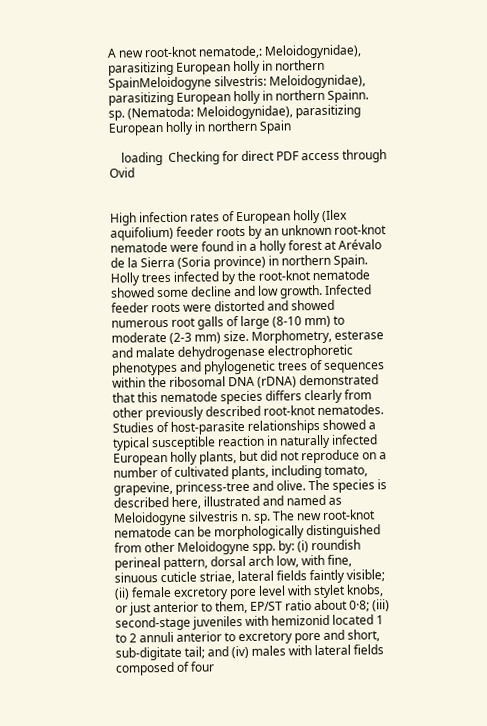A new root-knot nematode,: Meloidogynidae), parasitizing European holly in northern SpainMeloidogyne silvestris: Meloidogynidae), parasitizing European holly in northern Spainn. sp. (Nematoda: Meloidogynidae), parasitizing European holly in northern Spain

    loading  Checking for direct PDF access through Ovid


High infection rates of European holly (Ilex aquifolium) feeder roots by an unknown root-knot nematode were found in a holly forest at Arévalo de la Sierra (Soria province) in northern Spain. Holly trees infected by the root-knot nematode showed some decline and low growth. Infected feeder roots were distorted and showed numerous root galls of large (8-10 mm) to moderate (2-3 mm) size. Morphometry, esterase and malate dehydrogenase electrophoretic phenotypes and phylogenetic trees of sequences within the ribosomal DNA (rDNA) demonstrated that this nematode species differs clearly from other previously described root-knot nematodes. Studies of host-parasite relationships showed a typical susceptible reaction in naturally infected European holly plants, but did not reproduce on a number of cultivated plants, including tomato, grapevine, princess-tree and olive. The species is described here, illustrated and named as Meloidogyne silvestris n. sp. The new root-knot nematode can be morphologically distinguished from other Meloidogyne spp. by: (i) roundish perineal pattern, dorsal arch low, with fine, sinuous cuticle striae, lateral fields faintly visible; (ii) female excretory pore level with stylet knobs, or just anterior to them, EP/ST ratio about 0·8; (iii) second-stage juveniles with hemizonid located 1 to 2 annuli anterior to excretory pore and short, sub-digitate tail; and (iv) males with lateral fields composed of four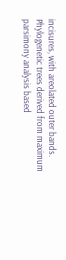incisures, with areolated outer bands. Phylogenetic trees derived from maximum parsimony analysis based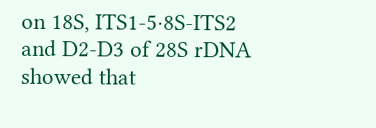on 18S, ITS1-5·8S-ITS2 and D2-D3 of 28S rDNA showed that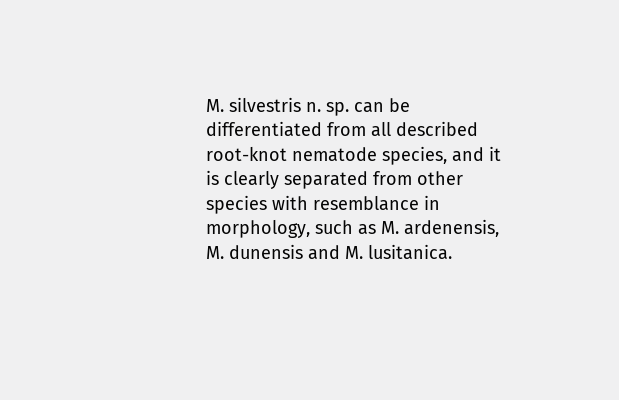M. silvestris n. sp. can be differentiated from all described root-knot nematode species, and it is clearly separated from other species with resemblance in morphology, such as M. ardenensis, M. dunensis and M. lusitanica.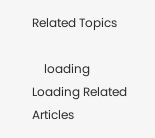Related Topics

    loading  Loading Related Articles